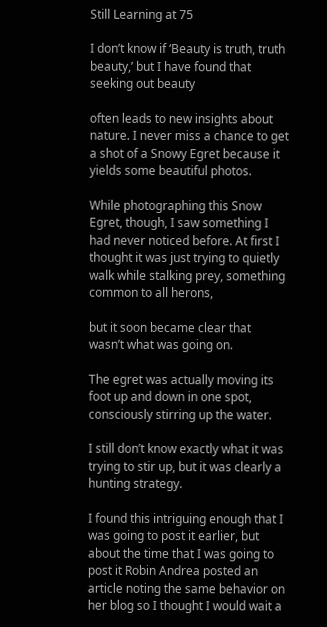Still Learning at 75

I don’t know if ‘Beauty is truth, truth beauty,’ but I have found that seeking out beauty

often leads to new insights about nature. I never miss a chance to get a shot of a Snowy Egret because it yields some beautiful photos.

While photographing this Snow Egret, though, I saw something I had never noticed before. At first I thought it was just trying to quietly walk while stalking prey, something common to all herons,

but it soon became clear that wasn’t what was going on.

The egret was actually moving its foot up and down in one spot, consciously stirring up the water.

I still don’t know exactly what it was trying to stir up, but it was clearly a hunting strategy.

I found this intriguing enough that I was going to post it earlier, but about the time that I was going to post it Robin Andrea posted an article noting the same behavior on her blog so I thought I would wait a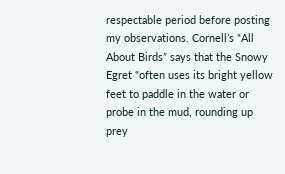respectable period before posting my observations. Cornell’s “All About Birds” says that the Snowy Egret “often uses its bright yellow feet to paddle in the water or probe in the mud, rounding up prey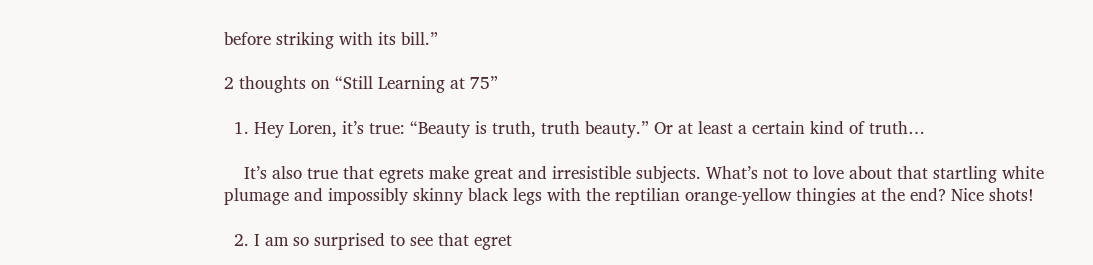before striking with its bill.”

2 thoughts on “Still Learning at 75”

  1. Hey Loren, it’s true: “Beauty is truth, truth beauty.” Or at least a certain kind of truth…

    It’s also true that egrets make great and irresistible subjects. What’s not to love about that startling white plumage and impossibly skinny black legs with the reptilian orange-yellow thingies at the end? Nice shots!

  2. I am so surprised to see that egret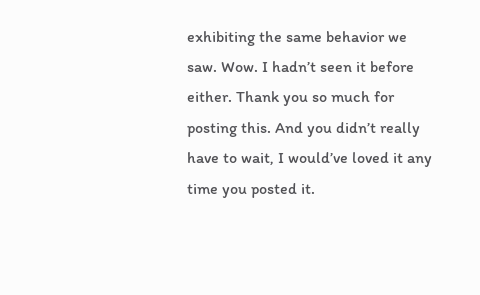exhibiting the same behavior we saw. Wow. I hadn’t seen it before either. Thank you so much for posting this. And you didn’t really have to wait, I would’ve loved it any time you posted it.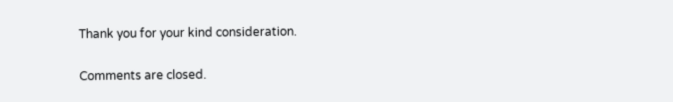Thank you for your kind consideration.

Comments are closed.